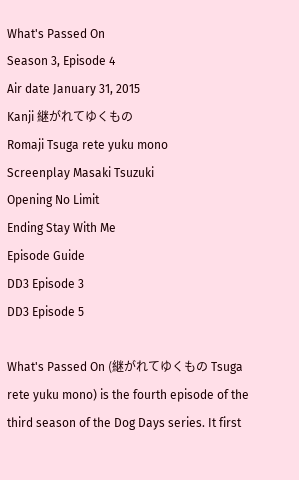What's Passed On
Season 3, Episode 4
Air date January 31, 2015
Kanji 継がれてゆくもの
Romaji Tsuga rete yuku mono
Screenplay Masaki Tsuzuki
Opening No Limit
Ending Stay With Me
Episode Guide
DD3 Episode 3
DD3 Episode 5

What's Passed On (継がれてゆくもの Tsuga rete yuku mono) is the fourth episode of the third season of the Dog Days series. It first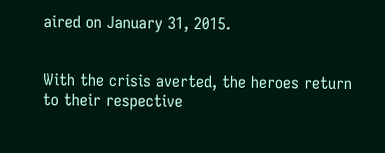aired on January 31, 2015.


With the crisis averted, the heroes return to their respective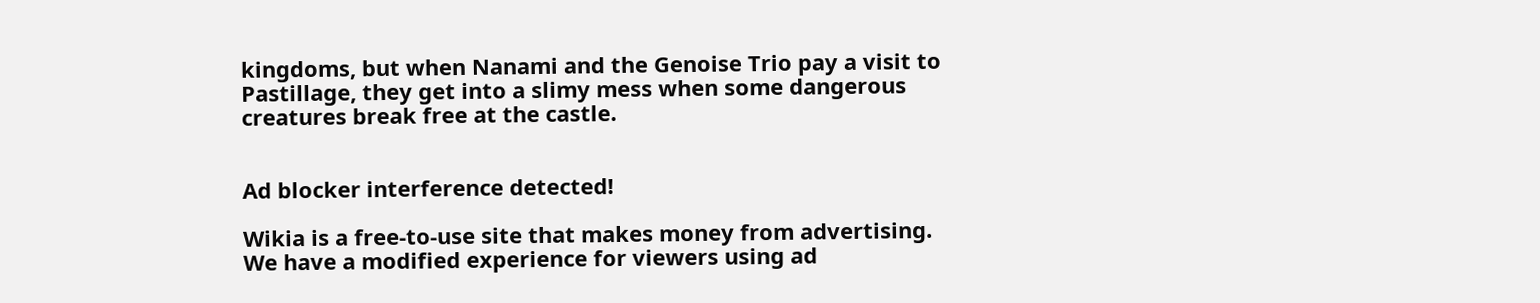kingdoms, but when Nanami and the Genoise Trio pay a visit to Pastillage, they get into a slimy mess when some dangerous creatures break free at the castle.


Ad blocker interference detected!

Wikia is a free-to-use site that makes money from advertising. We have a modified experience for viewers using ad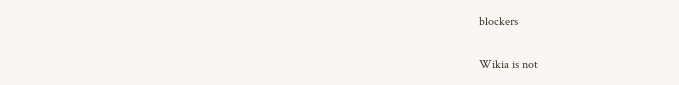blockers

Wikia is not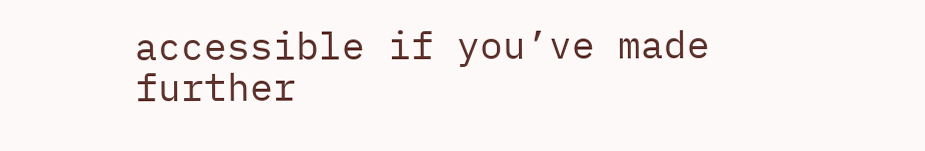accessible if you’ve made further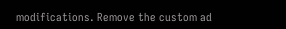modifications. Remove the custom ad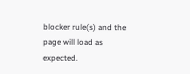blocker rule(s) and the page will load as expected.